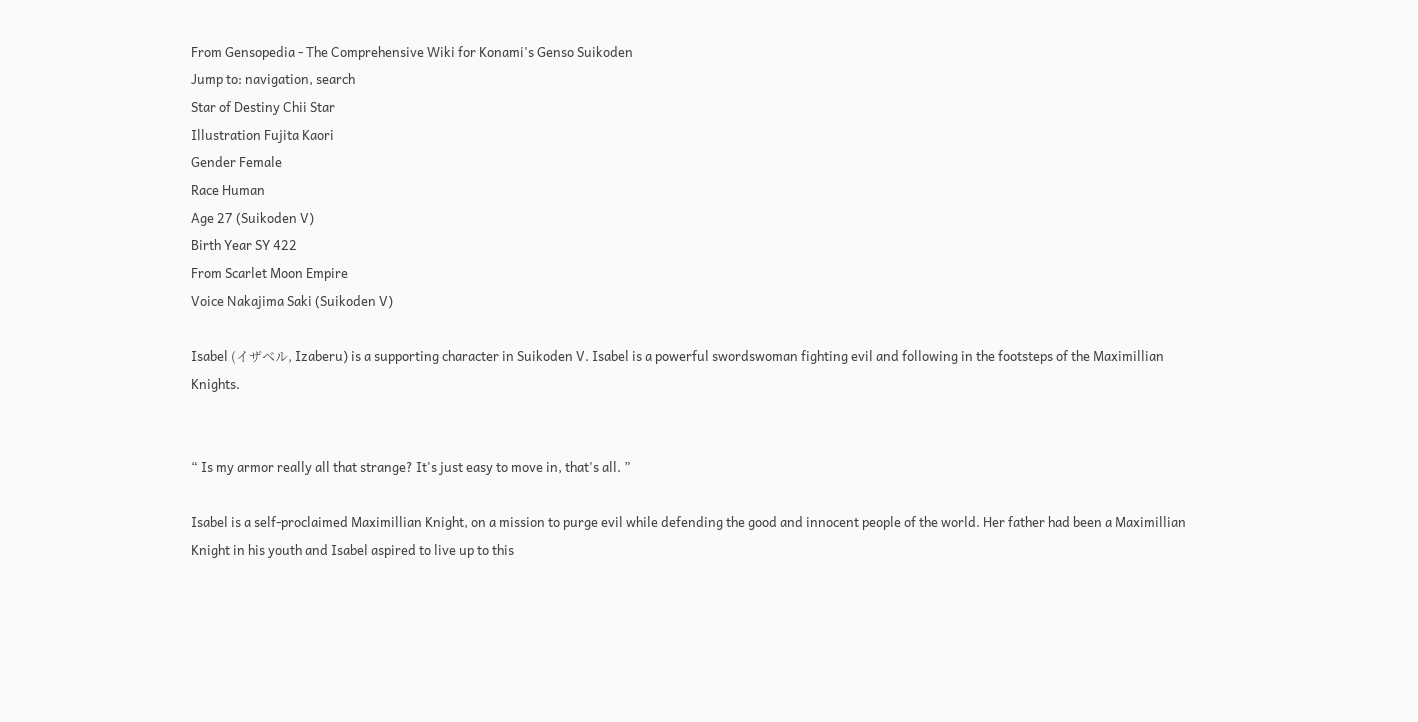From Gensopedia - The Comprehensive Wiki for Konami's Genso Suikoden
Jump to: navigation, search
Star of Destiny Chii Star
Illustration Fujita Kaori
Gender Female
Race Human
Age 27 (Suikoden V)
Birth Year SY 422
From Scarlet Moon Empire
Voice Nakajima Saki (Suikoden V)

Isabel (イザベル, Izaberu) is a supporting character in Suikoden V. Isabel is a powerful swordswoman fighting evil and following in the footsteps of the Maximillian Knights.


“ Is my armor really all that strange? It's just easy to move in, that's all. ”

Isabel is a self-proclaimed Maximillian Knight, on a mission to purge evil while defending the good and innocent people of the world. Her father had been a Maximillian Knight in his youth and Isabel aspired to live up to this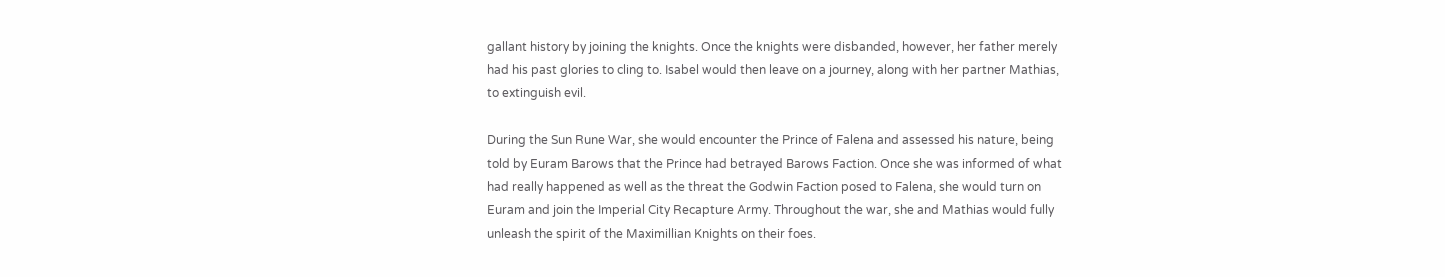gallant history by joining the knights. Once the knights were disbanded, however, her father merely had his past glories to cling to. Isabel would then leave on a journey, along with her partner Mathias, to extinguish evil.

During the Sun Rune War, she would encounter the Prince of Falena and assessed his nature, being told by Euram Barows that the Prince had betrayed Barows Faction. Once she was informed of what had really happened as well as the threat the Godwin Faction posed to Falena, she would turn on Euram and join the Imperial City Recapture Army. Throughout the war, she and Mathias would fully unleash the spirit of the Maximillian Knights on their foes.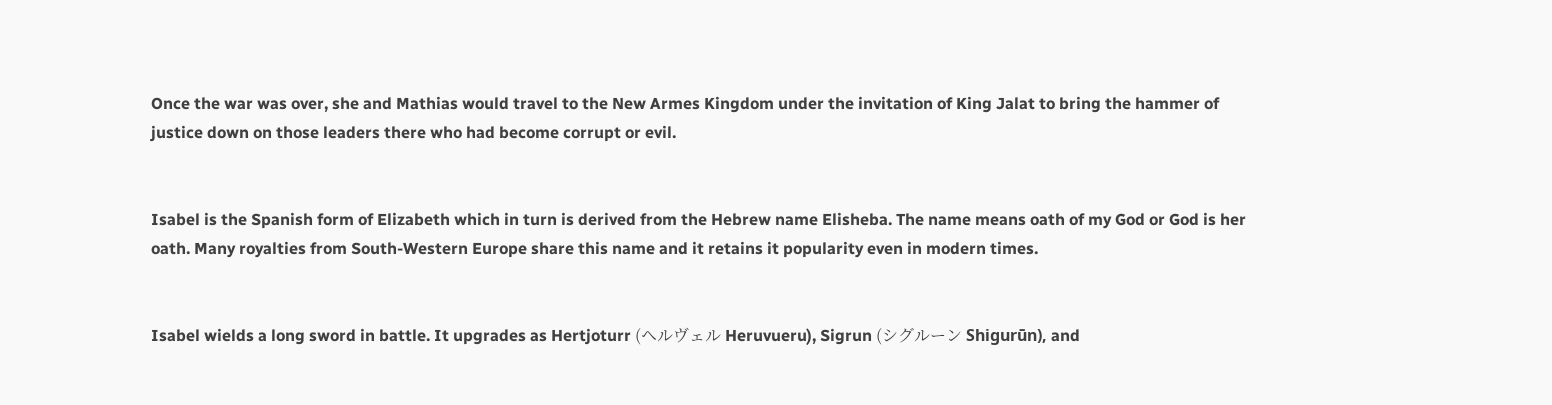Once the war was over, she and Mathias would travel to the New Armes Kingdom under the invitation of King Jalat to bring the hammer of justice down on those leaders there who had become corrupt or evil.


Isabel is the Spanish form of Elizabeth which in turn is derived from the Hebrew name Elisheba. The name means oath of my God or God is her oath. Many royalties from South-Western Europe share this name and it retains it popularity even in modern times.


Isabel wields a long sword in battle. It upgrades as Hertjoturr (ヘルヴェル Heruvueru), Sigrun (シグルーン Shigurūn), and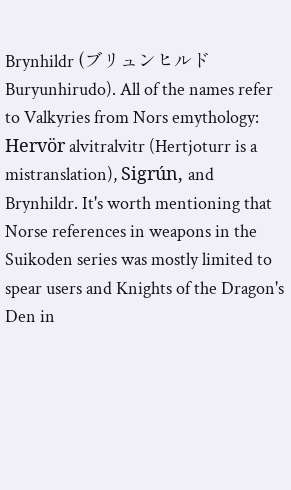Brynhildr (ブリュンヒルド Buryunhirudo). All of the names refer to Valkyries from Nors emythology: Hervör alvitralvitr (Hertjoturr is a mistranslation), Sigrún, and Brynhildr. It's worth mentioning that Norse references in weapons in the Suikoden series was mostly limited to spear users and Knights of the Dragon's Den in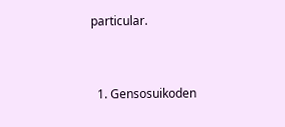particular.


  1. Gensosuikoden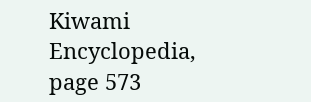Kiwami Encyclopedia, page 573